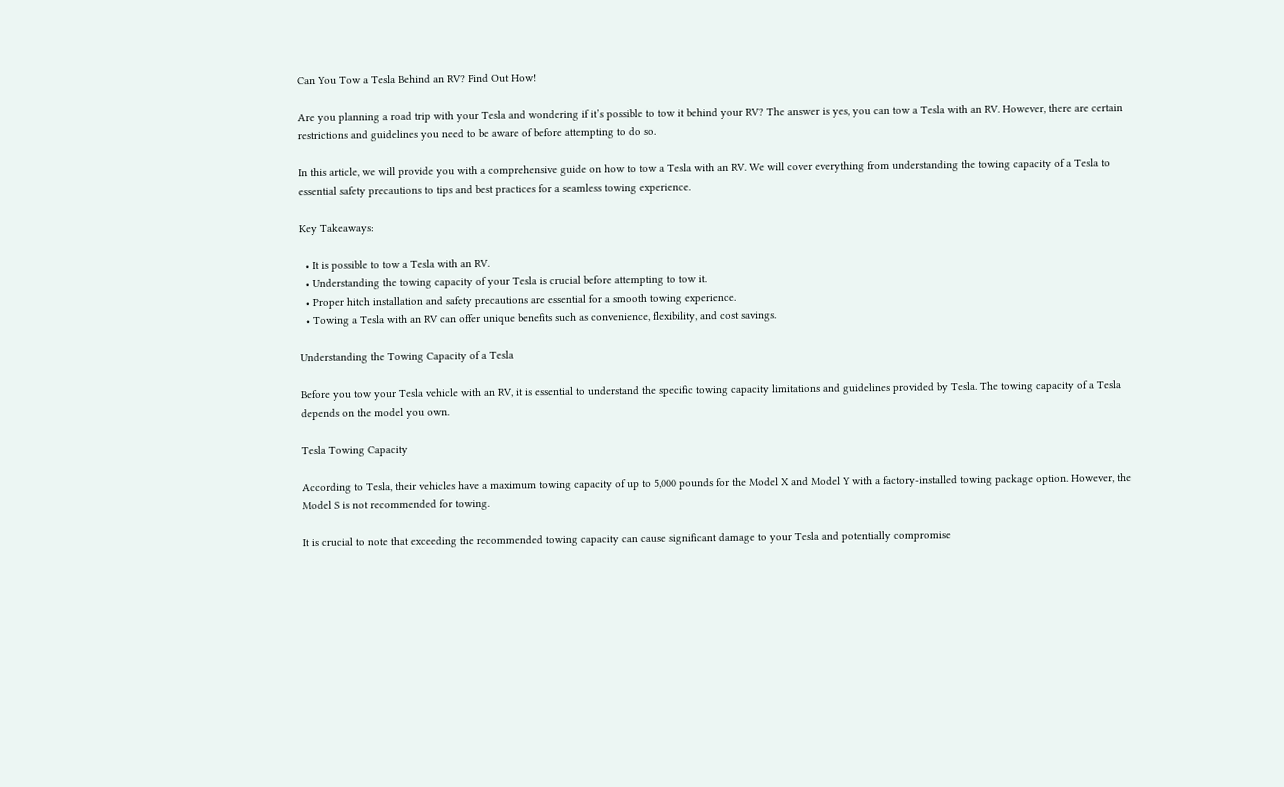Can You Tow a Tesla Behind an RV? Find Out How!

Are you planning a road trip with your Tesla and wondering if it’s possible to tow it behind your RV? The answer is yes, you can tow a Tesla with an RV. However, there are certain restrictions and guidelines you need to be aware of before attempting to do so.

In this article, we will provide you with a comprehensive guide on how to tow a Tesla with an RV. We will cover everything from understanding the towing capacity of a Tesla to essential safety precautions to tips and best practices for a seamless towing experience.

Key Takeaways:

  • It is possible to tow a Tesla with an RV.
  • Understanding the towing capacity of your Tesla is crucial before attempting to tow it.
  • Proper hitch installation and safety precautions are essential for a smooth towing experience.
  • Towing a Tesla with an RV can offer unique benefits such as convenience, flexibility, and cost savings.

Understanding the Towing Capacity of a Tesla

Before you tow your Tesla vehicle with an RV, it is essential to understand the specific towing capacity limitations and guidelines provided by Tesla. The towing capacity of a Tesla depends on the model you own.

Tesla Towing Capacity

According to Tesla, their vehicles have a maximum towing capacity of up to 5,000 pounds for the Model X and Model Y with a factory-installed towing package option. However, the Model S is not recommended for towing.

It is crucial to note that exceeding the recommended towing capacity can cause significant damage to your Tesla and potentially compromise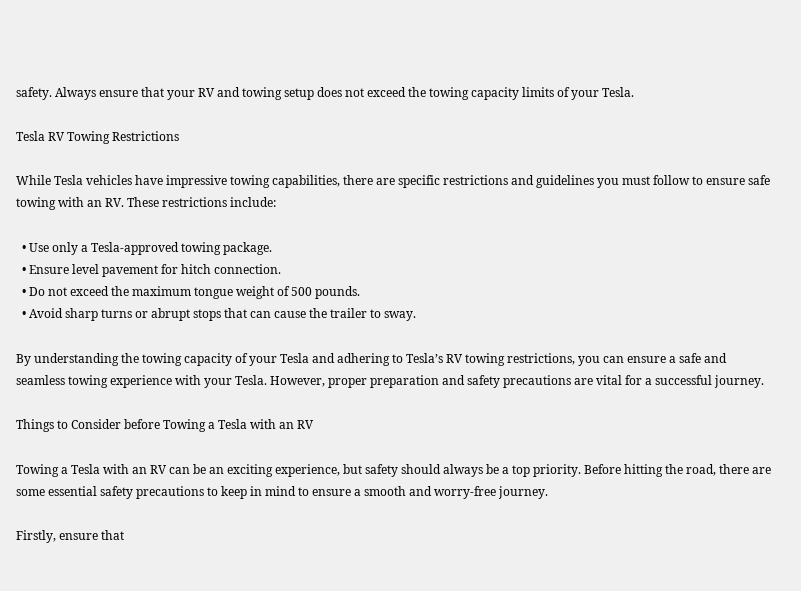safety. Always ensure that your RV and towing setup does not exceed the towing capacity limits of your Tesla.

Tesla RV Towing Restrictions

While Tesla vehicles have impressive towing capabilities, there are specific restrictions and guidelines you must follow to ensure safe towing with an RV. These restrictions include:

  • Use only a Tesla-approved towing package.
  • Ensure level pavement for hitch connection.
  • Do not exceed the maximum tongue weight of 500 pounds.
  • Avoid sharp turns or abrupt stops that can cause the trailer to sway.

By understanding the towing capacity of your Tesla and adhering to Tesla’s RV towing restrictions, you can ensure a safe and seamless towing experience with your Tesla. However, proper preparation and safety precautions are vital for a successful journey.

Things to Consider before Towing a Tesla with an RV

Towing a Tesla with an RV can be an exciting experience, but safety should always be a top priority. Before hitting the road, there are some essential safety precautions to keep in mind to ensure a smooth and worry-free journey.

Firstly, ensure that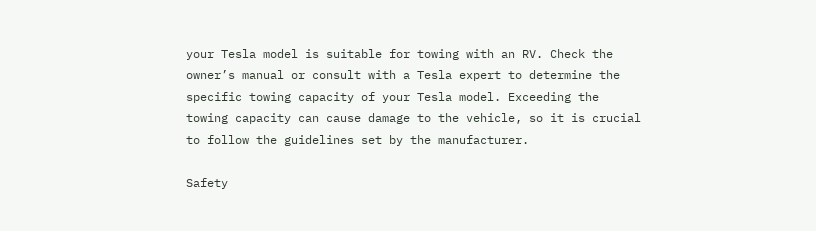your Tesla model is suitable for towing with an RV. Check the owner’s manual or consult with a Tesla expert to determine the specific towing capacity of your Tesla model. Exceeding the towing capacity can cause damage to the vehicle, so it is crucial to follow the guidelines set by the manufacturer.

Safety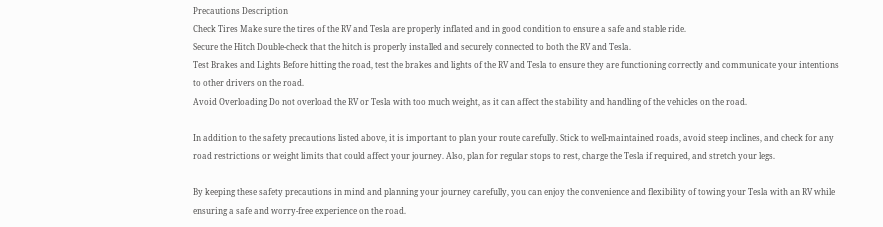Precautions Description
Check Tires Make sure the tires of the RV and Tesla are properly inflated and in good condition to ensure a safe and stable ride.
Secure the Hitch Double-check that the hitch is properly installed and securely connected to both the RV and Tesla.
Test Brakes and Lights Before hitting the road, test the brakes and lights of the RV and Tesla to ensure they are functioning correctly and communicate your intentions to other drivers on the road.
Avoid Overloading Do not overload the RV or Tesla with too much weight, as it can affect the stability and handling of the vehicles on the road.

In addition to the safety precautions listed above, it is important to plan your route carefully. Stick to well-maintained roads, avoid steep inclines, and check for any road restrictions or weight limits that could affect your journey. Also, plan for regular stops to rest, charge the Tesla if required, and stretch your legs.

By keeping these safety precautions in mind and planning your journey carefully, you can enjoy the convenience and flexibility of towing your Tesla with an RV while ensuring a safe and worry-free experience on the road.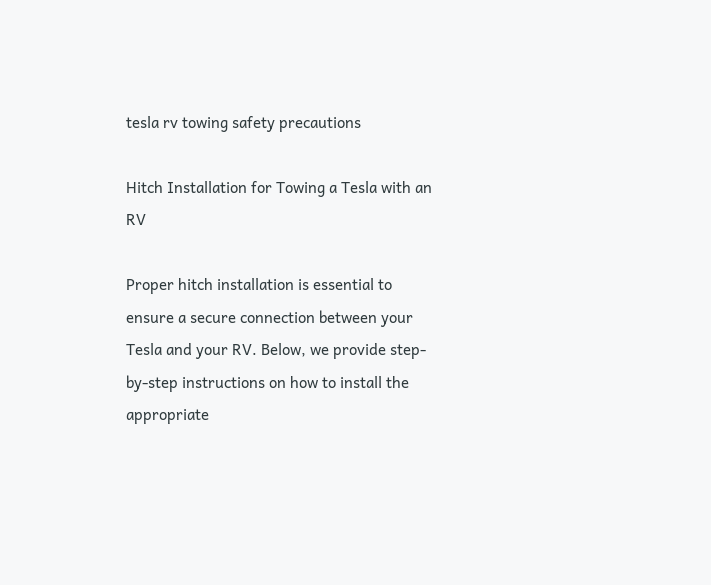tesla rv towing safety precautions

Hitch Installation for Towing a Tesla with an RV

Proper hitch installation is essential to ensure a secure connection between your Tesla and your RV. Below, we provide step-by-step instructions on how to install the appropriate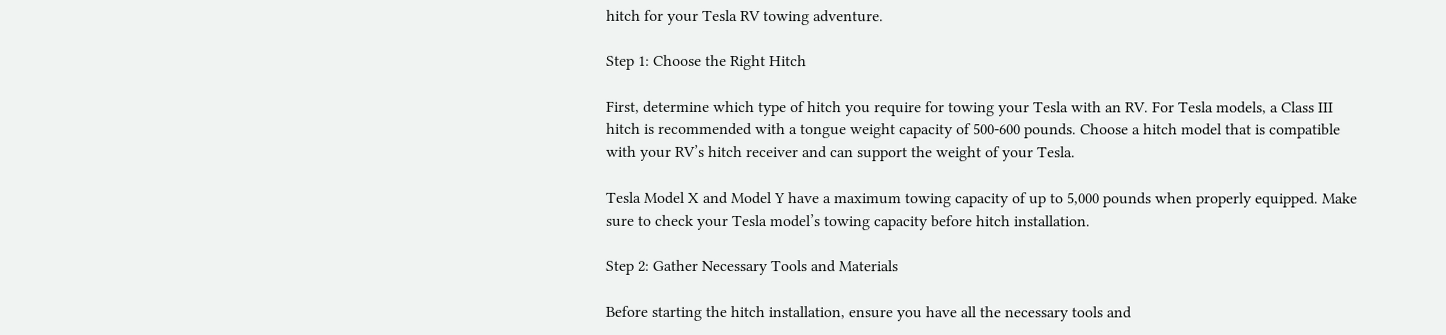hitch for your Tesla RV towing adventure.

Step 1: Choose the Right Hitch

First, determine which type of hitch you require for towing your Tesla with an RV. For Tesla models, a Class III hitch is recommended with a tongue weight capacity of 500-600 pounds. Choose a hitch model that is compatible with your RV’s hitch receiver and can support the weight of your Tesla.

Tesla Model X and Model Y have a maximum towing capacity of up to 5,000 pounds when properly equipped. Make sure to check your Tesla model’s towing capacity before hitch installation.

Step 2: Gather Necessary Tools and Materials

Before starting the hitch installation, ensure you have all the necessary tools and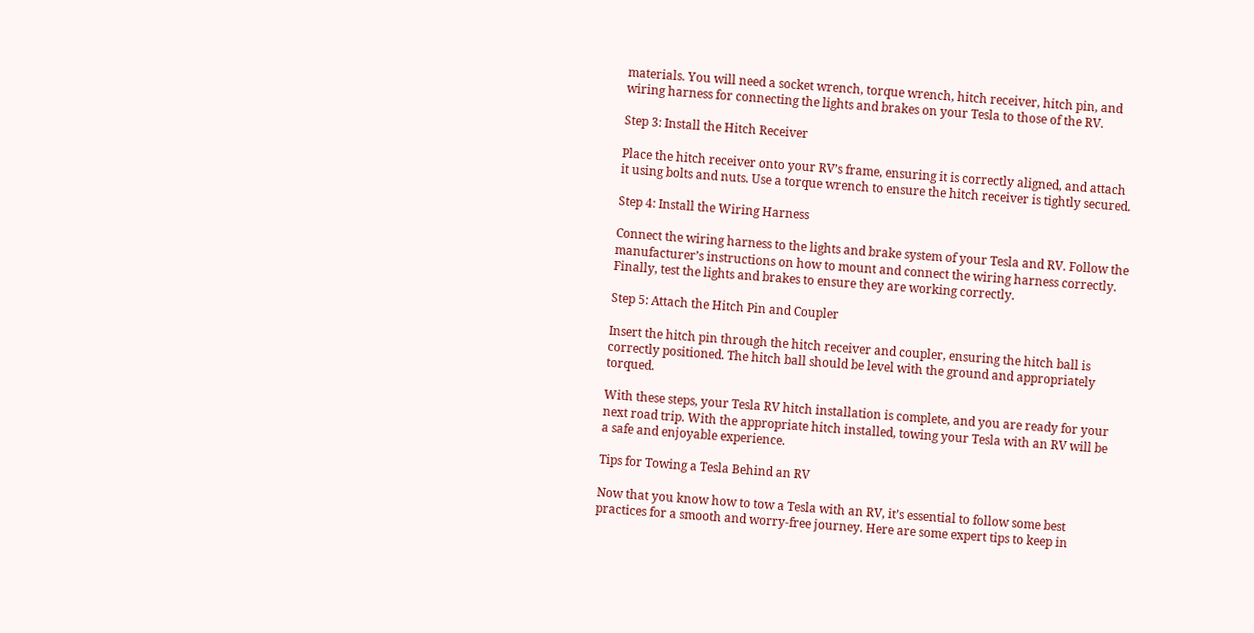materials. You will need a socket wrench, torque wrench, hitch receiver, hitch pin, and wiring harness for connecting the lights and brakes on your Tesla to those of the RV.

Step 3: Install the Hitch Receiver

Place the hitch receiver onto your RV’s frame, ensuring it is correctly aligned, and attach it using bolts and nuts. Use a torque wrench to ensure the hitch receiver is tightly secured.

Step 4: Install the Wiring Harness

Connect the wiring harness to the lights and brake system of your Tesla and RV. Follow the manufacturer’s instructions on how to mount and connect the wiring harness correctly. Finally, test the lights and brakes to ensure they are working correctly.

Step 5: Attach the Hitch Pin and Coupler

Insert the hitch pin through the hitch receiver and coupler, ensuring the hitch ball is correctly positioned. The hitch ball should be level with the ground and appropriately torqued.

With these steps, your Tesla RV hitch installation is complete, and you are ready for your next road trip. With the appropriate hitch installed, towing your Tesla with an RV will be a safe and enjoyable experience.

Tips for Towing a Tesla Behind an RV

Now that you know how to tow a Tesla with an RV, it’s essential to follow some best practices for a smooth and worry-free journey. Here are some expert tips to keep in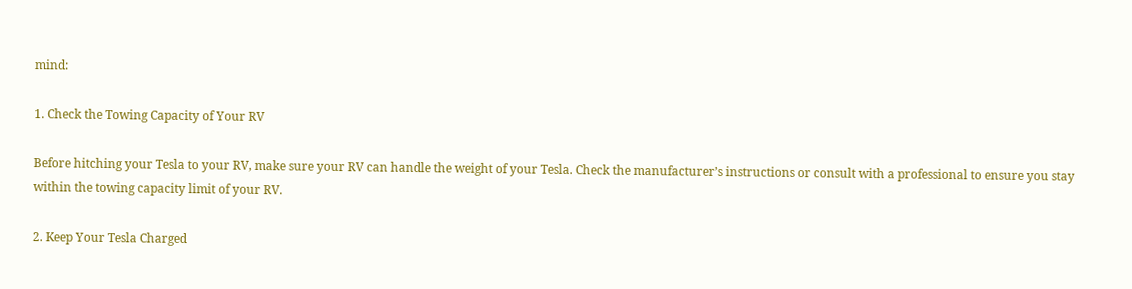mind:

1. Check the Towing Capacity of Your RV

Before hitching your Tesla to your RV, make sure your RV can handle the weight of your Tesla. Check the manufacturer’s instructions or consult with a professional to ensure you stay within the towing capacity limit of your RV.

2. Keep Your Tesla Charged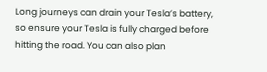Long journeys can drain your Tesla’s battery, so ensure your Tesla is fully charged before hitting the road. You can also plan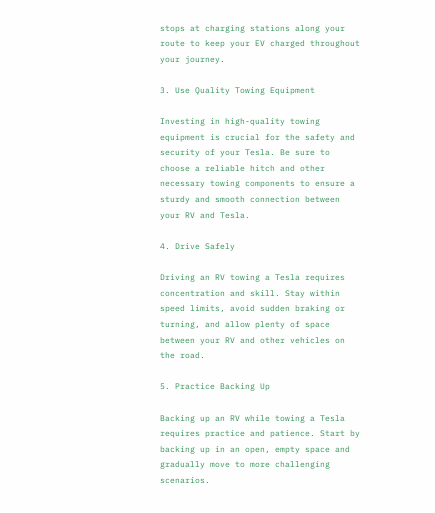stops at charging stations along your route to keep your EV charged throughout your journey.

3. Use Quality Towing Equipment

Investing in high-quality towing equipment is crucial for the safety and security of your Tesla. Be sure to choose a reliable hitch and other necessary towing components to ensure a sturdy and smooth connection between your RV and Tesla.

4. Drive Safely

Driving an RV towing a Tesla requires concentration and skill. Stay within speed limits, avoid sudden braking or turning, and allow plenty of space between your RV and other vehicles on the road.

5. Practice Backing Up

Backing up an RV while towing a Tesla requires practice and patience. Start by backing up in an open, empty space and gradually move to more challenging scenarios.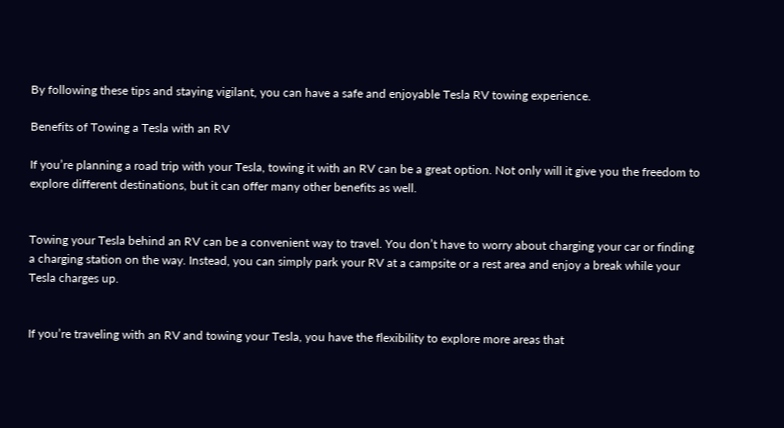By following these tips and staying vigilant, you can have a safe and enjoyable Tesla RV towing experience.

Benefits of Towing a Tesla with an RV

If you’re planning a road trip with your Tesla, towing it with an RV can be a great option. Not only will it give you the freedom to explore different destinations, but it can offer many other benefits as well.


Towing your Tesla behind an RV can be a convenient way to travel. You don’t have to worry about charging your car or finding a charging station on the way. Instead, you can simply park your RV at a campsite or a rest area and enjoy a break while your Tesla charges up.


If you’re traveling with an RV and towing your Tesla, you have the flexibility to explore more areas that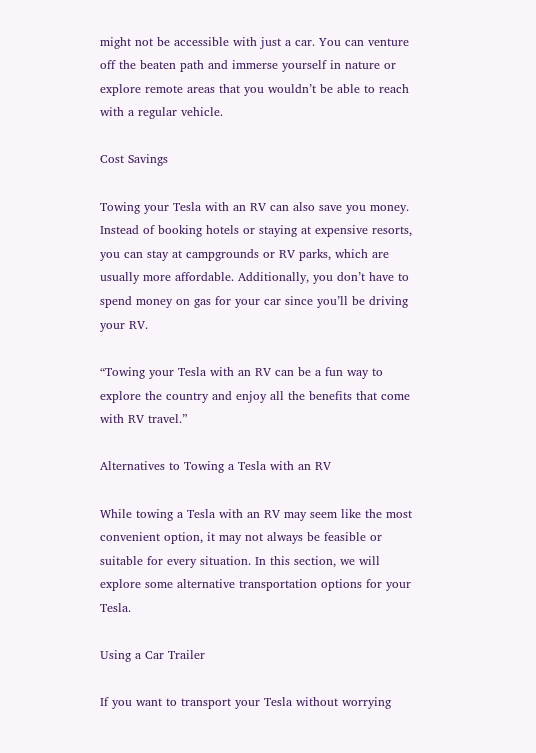might not be accessible with just a car. You can venture off the beaten path and immerse yourself in nature or explore remote areas that you wouldn’t be able to reach with a regular vehicle.

Cost Savings

Towing your Tesla with an RV can also save you money. Instead of booking hotels or staying at expensive resorts, you can stay at campgrounds or RV parks, which are usually more affordable. Additionally, you don’t have to spend money on gas for your car since you’ll be driving your RV.

“Towing your Tesla with an RV can be a fun way to explore the country and enjoy all the benefits that come with RV travel.”

Alternatives to Towing a Tesla with an RV

While towing a Tesla with an RV may seem like the most convenient option, it may not always be feasible or suitable for every situation. In this section, we will explore some alternative transportation options for your Tesla.

Using a Car Trailer

If you want to transport your Tesla without worrying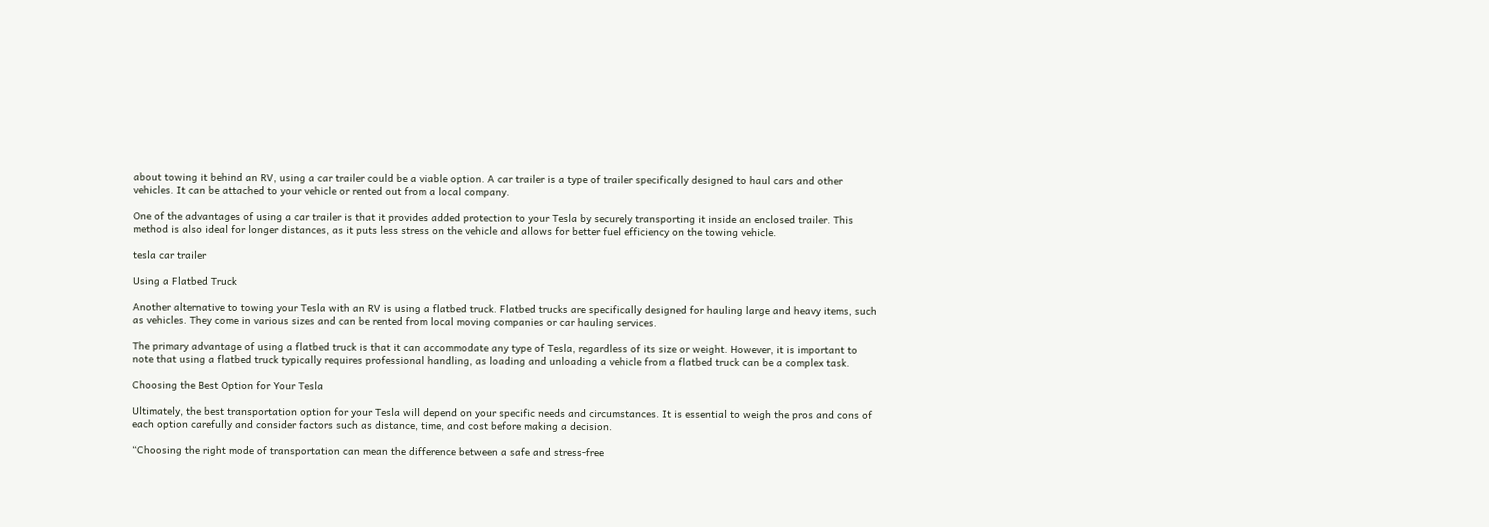about towing it behind an RV, using a car trailer could be a viable option. A car trailer is a type of trailer specifically designed to haul cars and other vehicles. It can be attached to your vehicle or rented out from a local company.

One of the advantages of using a car trailer is that it provides added protection to your Tesla by securely transporting it inside an enclosed trailer. This method is also ideal for longer distances, as it puts less stress on the vehicle and allows for better fuel efficiency on the towing vehicle.

tesla car trailer

Using a Flatbed Truck

Another alternative to towing your Tesla with an RV is using a flatbed truck. Flatbed trucks are specifically designed for hauling large and heavy items, such as vehicles. They come in various sizes and can be rented from local moving companies or car hauling services.

The primary advantage of using a flatbed truck is that it can accommodate any type of Tesla, regardless of its size or weight. However, it is important to note that using a flatbed truck typically requires professional handling, as loading and unloading a vehicle from a flatbed truck can be a complex task.

Choosing the Best Option for Your Tesla

Ultimately, the best transportation option for your Tesla will depend on your specific needs and circumstances. It is essential to weigh the pros and cons of each option carefully and consider factors such as distance, time, and cost before making a decision.

“Choosing the right mode of transportation can mean the difference between a safe and stress-free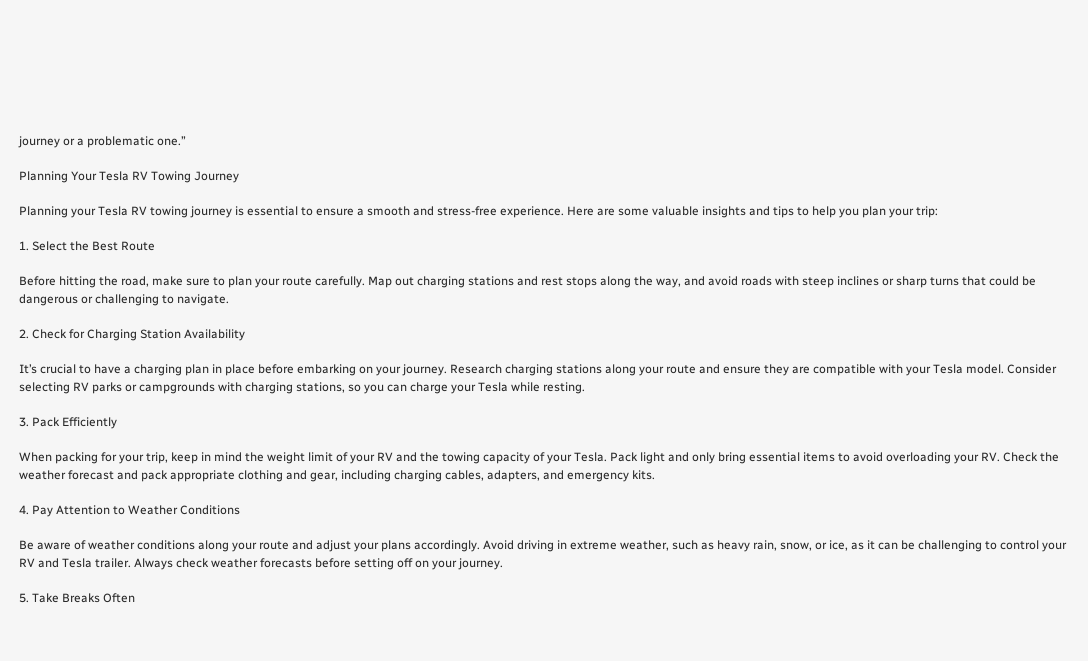journey or a problematic one.”

Planning Your Tesla RV Towing Journey

Planning your Tesla RV towing journey is essential to ensure a smooth and stress-free experience. Here are some valuable insights and tips to help you plan your trip:

1. Select the Best Route

Before hitting the road, make sure to plan your route carefully. Map out charging stations and rest stops along the way, and avoid roads with steep inclines or sharp turns that could be dangerous or challenging to navigate.

2. Check for Charging Station Availability

It’s crucial to have a charging plan in place before embarking on your journey. Research charging stations along your route and ensure they are compatible with your Tesla model. Consider selecting RV parks or campgrounds with charging stations, so you can charge your Tesla while resting.

3. Pack Efficiently

When packing for your trip, keep in mind the weight limit of your RV and the towing capacity of your Tesla. Pack light and only bring essential items to avoid overloading your RV. Check the weather forecast and pack appropriate clothing and gear, including charging cables, adapters, and emergency kits.

4. Pay Attention to Weather Conditions

Be aware of weather conditions along your route and adjust your plans accordingly. Avoid driving in extreme weather, such as heavy rain, snow, or ice, as it can be challenging to control your RV and Tesla trailer. Always check weather forecasts before setting off on your journey.

5. Take Breaks Often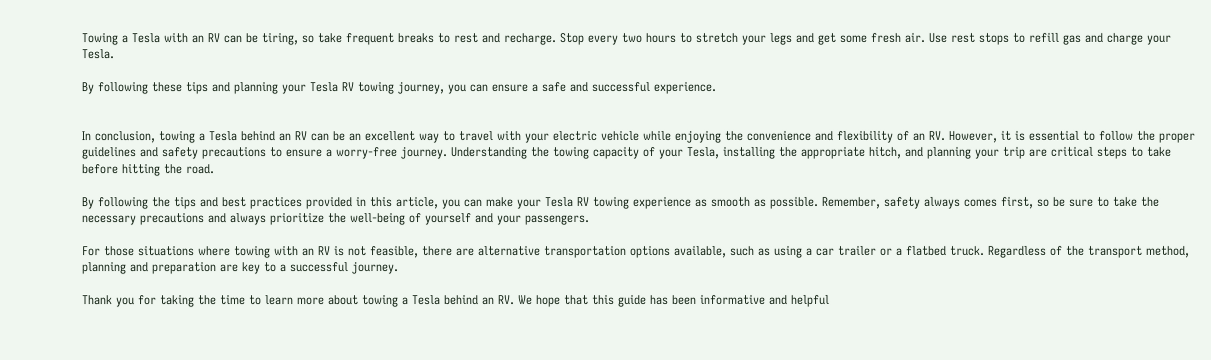Towing a Tesla with an RV can be tiring, so take frequent breaks to rest and recharge. Stop every two hours to stretch your legs and get some fresh air. Use rest stops to refill gas and charge your Tesla.

By following these tips and planning your Tesla RV towing journey, you can ensure a safe and successful experience.


In conclusion, towing a Tesla behind an RV can be an excellent way to travel with your electric vehicle while enjoying the convenience and flexibility of an RV. However, it is essential to follow the proper guidelines and safety precautions to ensure a worry-free journey. Understanding the towing capacity of your Tesla, installing the appropriate hitch, and planning your trip are critical steps to take before hitting the road.

By following the tips and best practices provided in this article, you can make your Tesla RV towing experience as smooth as possible. Remember, safety always comes first, so be sure to take the necessary precautions and always prioritize the well-being of yourself and your passengers.

For those situations where towing with an RV is not feasible, there are alternative transportation options available, such as using a car trailer or a flatbed truck. Regardless of the transport method, planning and preparation are key to a successful journey.

Thank you for taking the time to learn more about towing a Tesla behind an RV. We hope that this guide has been informative and helpful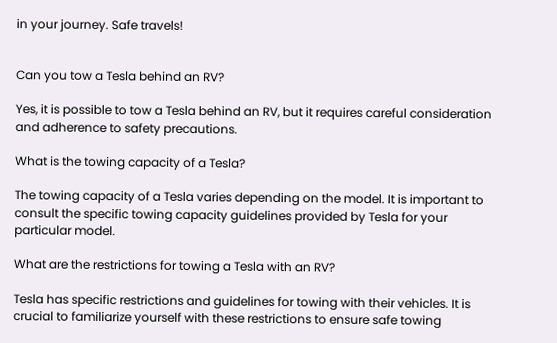in your journey. Safe travels!


Can you tow a Tesla behind an RV?

Yes, it is possible to tow a Tesla behind an RV, but it requires careful consideration and adherence to safety precautions.

What is the towing capacity of a Tesla?

The towing capacity of a Tesla varies depending on the model. It is important to consult the specific towing capacity guidelines provided by Tesla for your particular model.

What are the restrictions for towing a Tesla with an RV?

Tesla has specific restrictions and guidelines for towing with their vehicles. It is crucial to familiarize yourself with these restrictions to ensure safe towing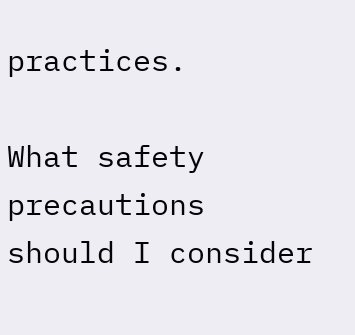practices.

What safety precautions should I consider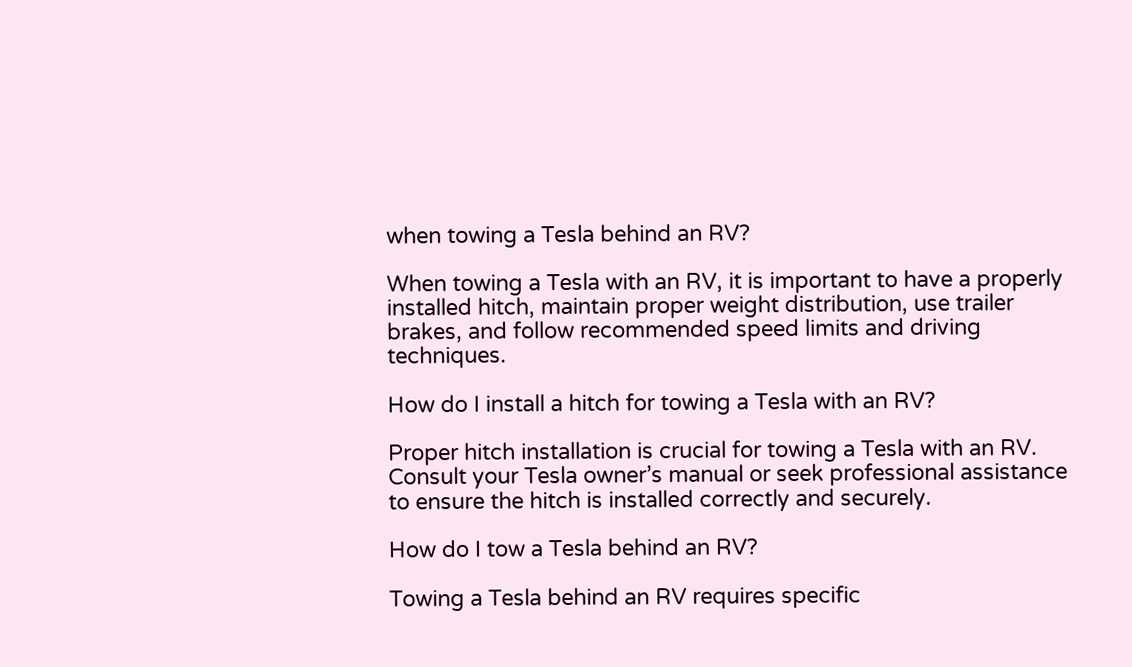when towing a Tesla behind an RV?

When towing a Tesla with an RV, it is important to have a properly installed hitch, maintain proper weight distribution, use trailer brakes, and follow recommended speed limits and driving techniques.

How do I install a hitch for towing a Tesla with an RV?

Proper hitch installation is crucial for towing a Tesla with an RV. Consult your Tesla owner’s manual or seek professional assistance to ensure the hitch is installed correctly and securely.

How do I tow a Tesla behind an RV?

Towing a Tesla behind an RV requires specific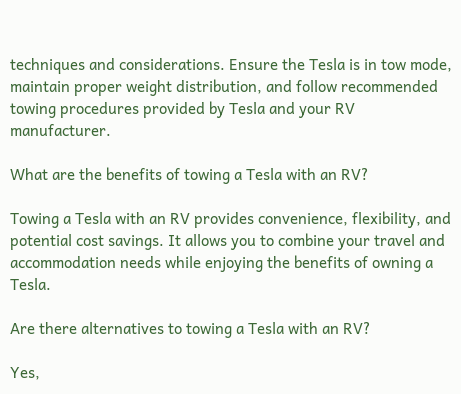techniques and considerations. Ensure the Tesla is in tow mode, maintain proper weight distribution, and follow recommended towing procedures provided by Tesla and your RV manufacturer.

What are the benefits of towing a Tesla with an RV?

Towing a Tesla with an RV provides convenience, flexibility, and potential cost savings. It allows you to combine your travel and accommodation needs while enjoying the benefits of owning a Tesla.

Are there alternatives to towing a Tesla with an RV?

Yes,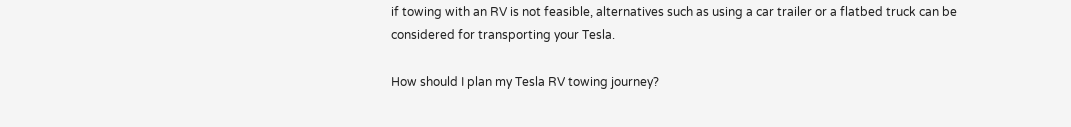if towing with an RV is not feasible, alternatives such as using a car trailer or a flatbed truck can be considered for transporting your Tesla.

How should I plan my Tesla RV towing journey?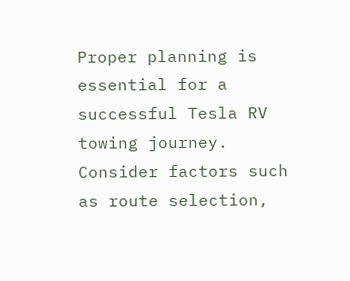Proper planning is essential for a successful Tesla RV towing journey. Consider factors such as route selection,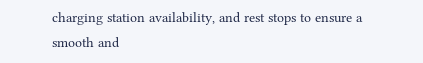charging station availability, and rest stops to ensure a smooth and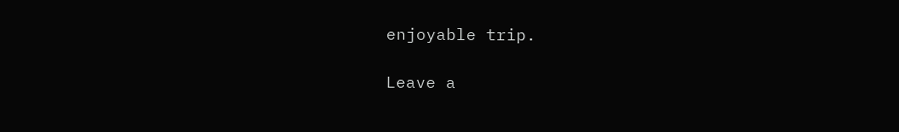enjoyable trip.

Leave a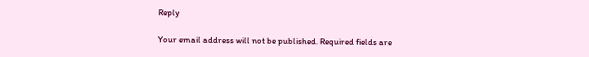Reply

Your email address will not be published. Required fields are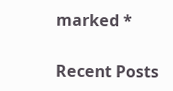marked *

Recent Posts